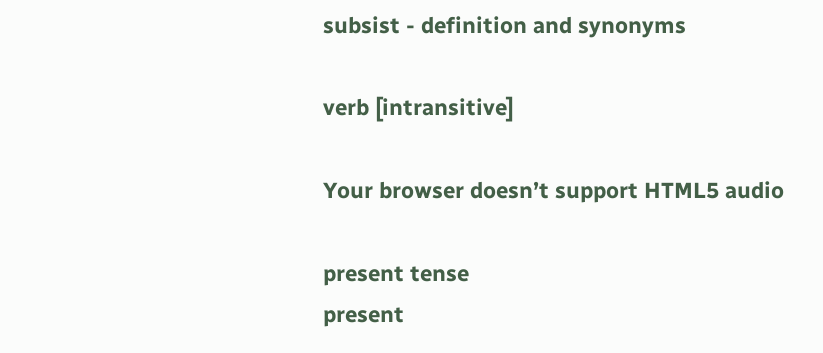subsist - definition and synonyms

verb [intransitive]

Your browser doesn’t support HTML5 audio

present tense
present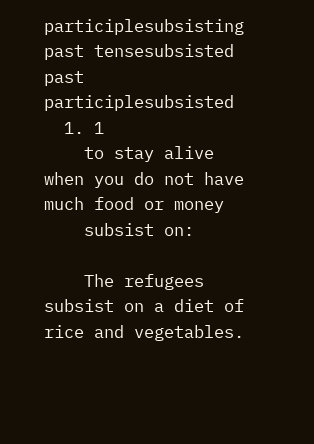participlesubsisting
past tensesubsisted
past participlesubsisted
  1. 1
    to stay alive when you do not have much food or money
    subsist on:

    The refugees subsist on a diet of rice and vegetables.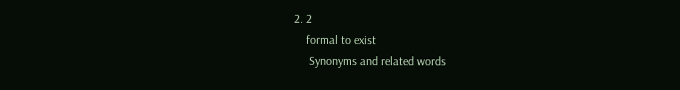2. 2
    formal to exist
     Synonyms and related words